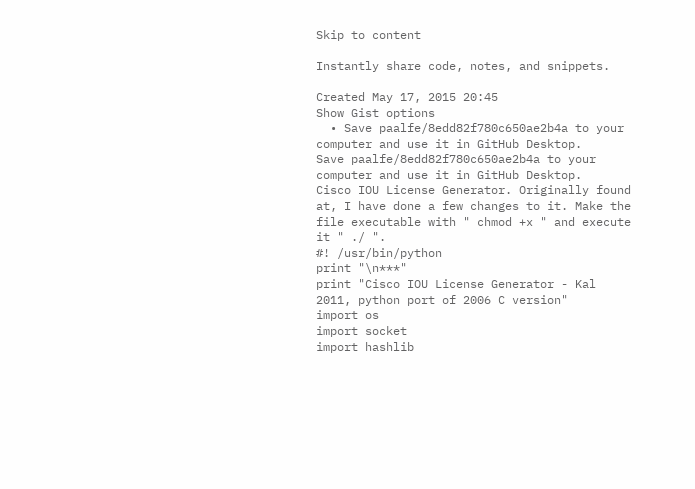Skip to content

Instantly share code, notes, and snippets.

Created May 17, 2015 20:45
Show Gist options
  • Save paalfe/8edd82f780c650ae2b4a to your computer and use it in GitHub Desktop.
Save paalfe/8edd82f780c650ae2b4a to your computer and use it in GitHub Desktop.
Cisco IOU License Generator. Originally found at, I have done a few changes to it. Make the file executable with " chmod +x " and execute it " ./ ".
#! /usr/bin/python
print "\n***"
print "Cisco IOU License Generator - Kal 2011, python port of 2006 C version"
import os
import socket
import hashlib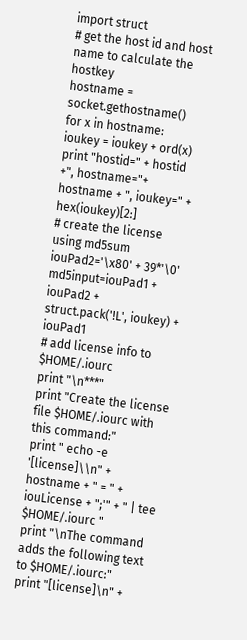import struct
# get the host id and host name to calculate the hostkey
hostname = socket.gethostname()
for x in hostname:
ioukey = ioukey + ord(x)
print "hostid=" + hostid +", hostname="+ hostname + ", ioukey=" + hex(ioukey)[2:]
# create the license using md5sum
iouPad2='\x80' + 39*'\0'
md5input=iouPad1 + iouPad2 + struct.pack('!L', ioukey) + iouPad1
# add license info to $HOME/.iourc
print "\n***"
print "Create the license file $HOME/.iourc with this command:"
print " echo -e '[license]\\n" + hostname + " = " + iouLicense + ";'" + " | tee $HOME/.iourc "
print "\nThe command adds the following text to $HOME/.iourc:"
print "[license]\n" +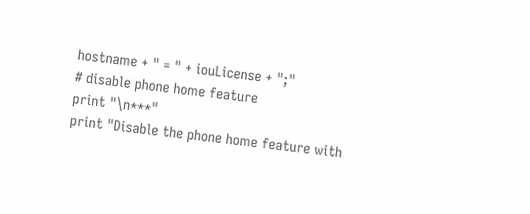hostname + " = " + iouLicense + ";"
# disable phone home feature
print "\n***"
print "Disable the phone home feature with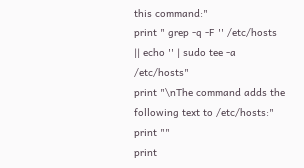this command:"
print " grep -q -F '' /etc/hosts || echo '' | sudo tee -a /etc/hosts"
print "\nThe command adds the following text to /etc/hosts:"
print ""
print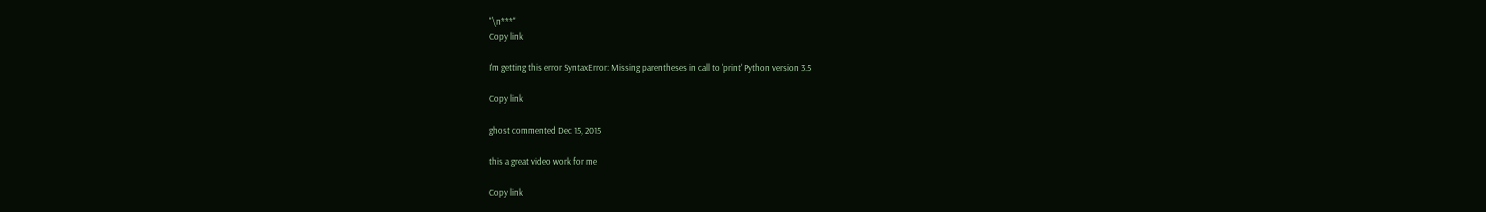"\n***"
Copy link

I'm getting this error SyntaxError: Missing parentheses in call to 'print' Python version 3.5

Copy link

ghost commented Dec 15, 2015

this a great video work for me

Copy link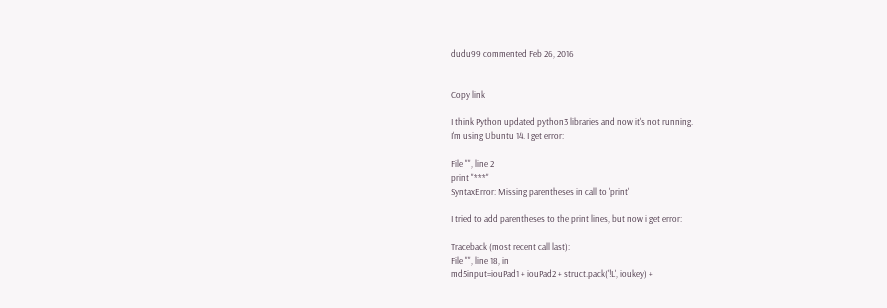dudu99 commented Feb 26, 2016


Copy link

I think Python updated python3 libraries and now it's not running.
I'm using Ubuntu 14. I get error:

File "", line 2
print "***"
SyntaxError: Missing parentheses in call to 'print'

I tried to add parentheses to the print lines, but now i get error:

Traceback (most recent call last):
File "", line 18, in
md5input=iouPad1 + iouPad2 + struct.pack('!L', ioukey) +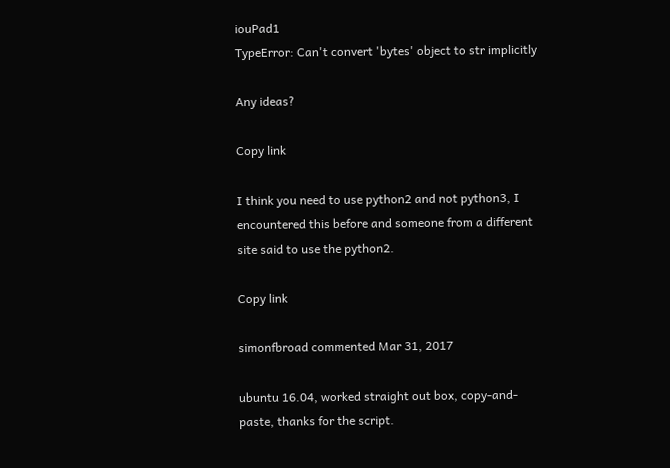iouPad1
TypeError: Can't convert 'bytes' object to str implicitly

Any ideas?

Copy link

I think you need to use python2 and not python3, I encountered this before and someone from a different site said to use the python2.

Copy link

simonfbroad commented Mar 31, 2017

ubuntu 16.04, worked straight out box, copy-and-paste, thanks for the script.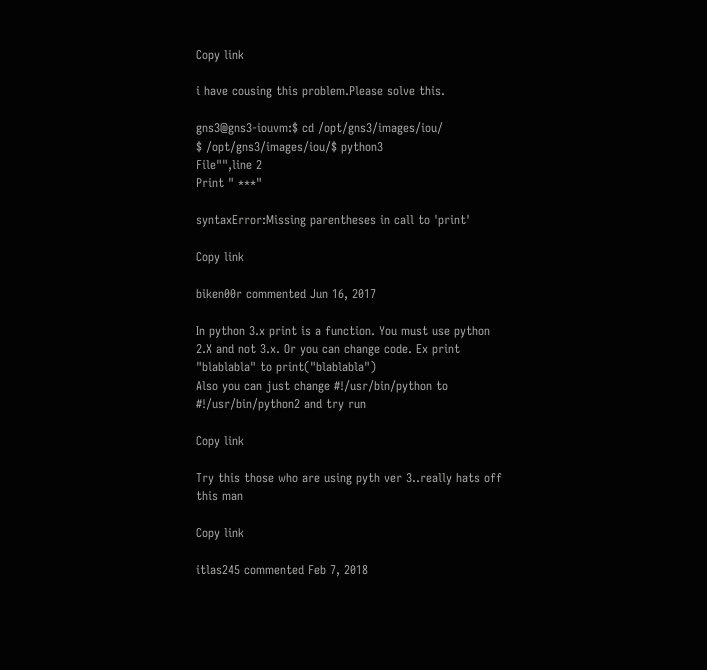Copy link

i have cousing this problem.Please solve this.

gns3@gns3-iouvm:$ cd /opt/gns3/images/iou/
$ /opt/gns3/images/iou/$ python3
File"",line 2
Print " ***"

syntaxError:Missing parentheses in call to 'print'

Copy link

biken00r commented Jun 16, 2017

In python 3.x print is a function. You must use python 2.X and not 3.x. Or you can change code. Ex print "blablabla" to print("blablabla")
Also you can just change #!/usr/bin/python to #!/usr/bin/python2 and try run

Copy link

Try this those who are using pyth ver 3..really hats off this man

Copy link

itlas245 commented Feb 7, 2018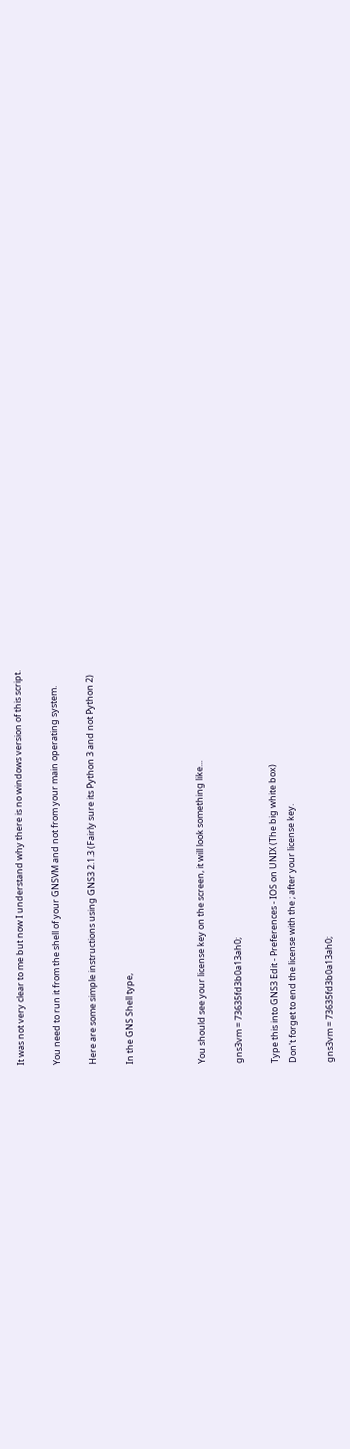It was not very clear to me but now I understand why there is no windows version of this script.

You need to run it from the shell of your GNSVM and not from your main operating system.

Here are some simple instructions using GNS3 2.1.3 (Fairly sure its Python 3 and not Python 2)

In the GNS Shell type,



You should see your license key on the screen, it will look something like...

gns3vm = 73635fd3b0a13ah0;

Type this into GNS3 Edit - Preferences - IOS on UNIX (The big white box)
Don't forget to end the license with the ; after your license key.

gns3vm = 73635fd3b0a13ah0;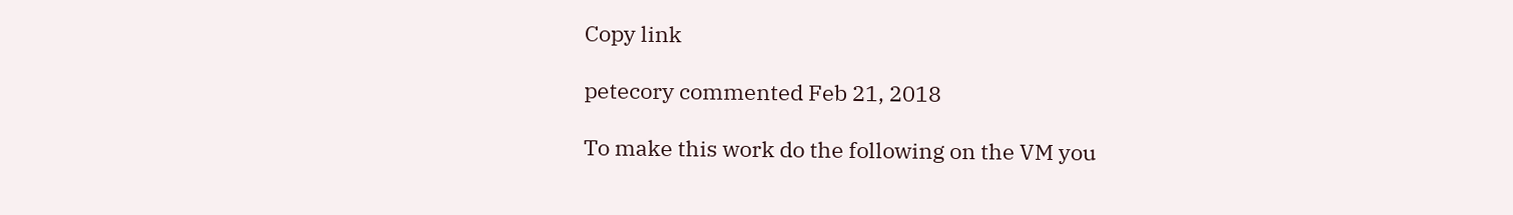Copy link

petecory commented Feb 21, 2018

To make this work do the following on the VM you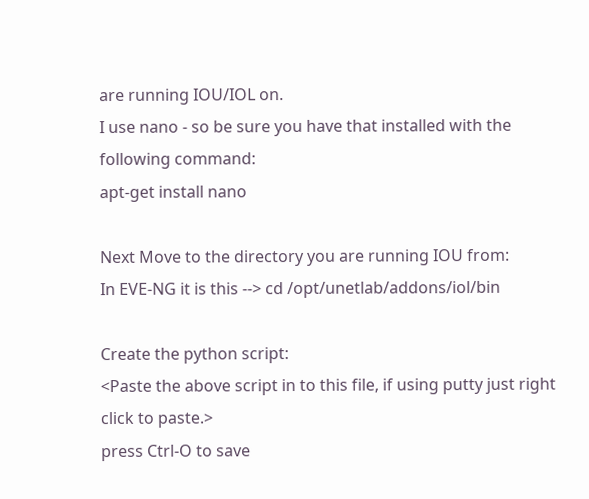are running IOU/IOL on.
I use nano - so be sure you have that installed with the following command:
apt-get install nano

Next Move to the directory you are running IOU from:
In EVE-NG it is this --> cd /opt/unetlab/addons/iol/bin

Create the python script:
<Paste the above script in to this file, if using putty just right click to paste.>
press Ctrl-O to save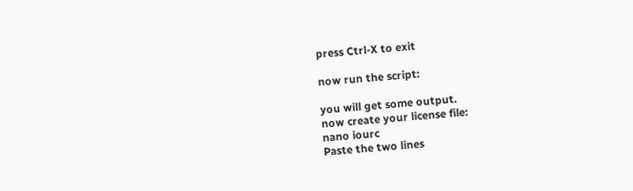press Ctrl-X to exit

now run the script:

you will get some output.
now create your license file:
nano iourc
Paste the two lines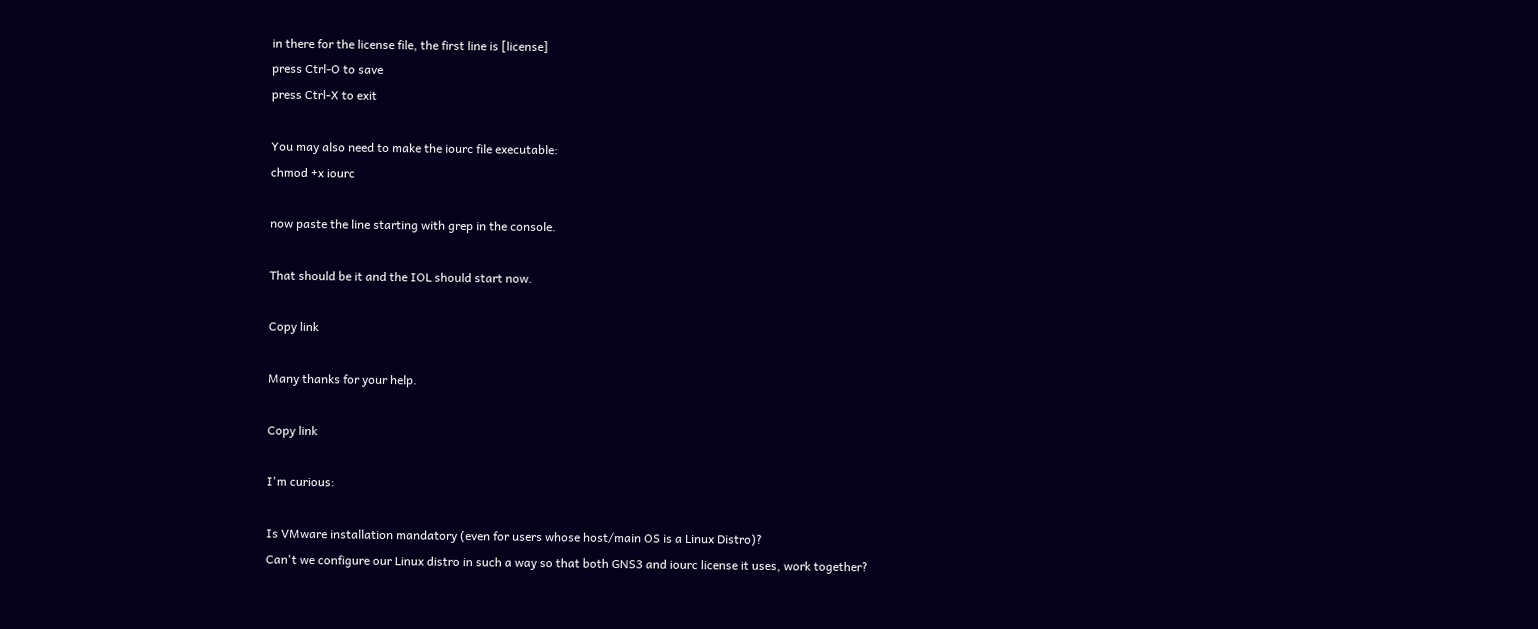in there for the license file, the first line is [license]
press Ctrl-O to save
press Ctrl-X to exit

You may also need to make the iourc file executable:
chmod +x iourc

now paste the line starting with grep in the console.

That should be it and the IOL should start now.

Copy link

Many thanks for your help.

Copy link

I'm curious:

Is VMware installation mandatory (even for users whose host/main OS is a Linux Distro)?
Can't we configure our Linux distro in such a way so that both GNS3 and iourc license it uses, work together?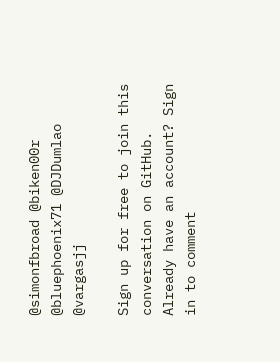@simonfbroad @biken00r @bluephoenix71 @DJDumlao @vargasjj

Sign up for free to join this conversation on GitHub. Already have an account? Sign in to comment